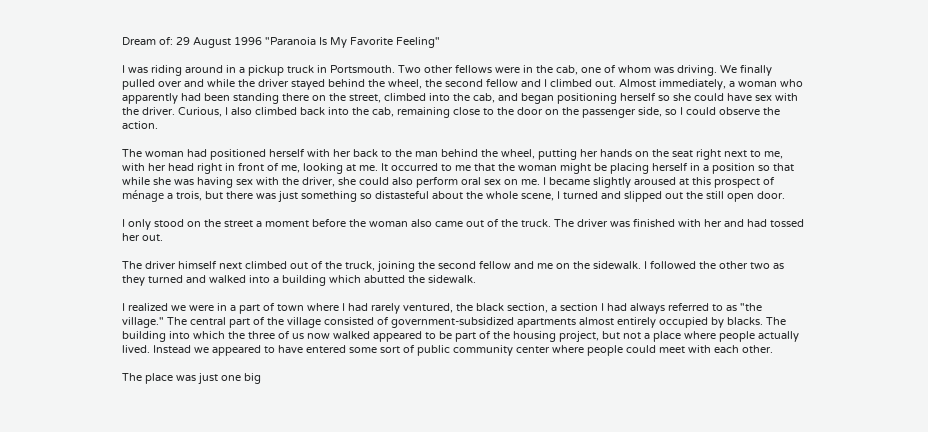Dream of: 29 August 1996 "Paranoia Is My Favorite Feeling"

I was riding around in a pickup truck in Portsmouth. Two other fellows were in the cab, one of whom was driving. We finally pulled over and while the driver stayed behind the wheel, the second fellow and I climbed out. Almost immediately, a woman who apparently had been standing there on the street, climbed into the cab, and began positioning herself so she could have sex with the driver. Curious, I also climbed back into the cab, remaining close to the door on the passenger side, so I could observe the action.

The woman had positioned herself with her back to the man behind the wheel, putting her hands on the seat right next to me, with her head right in front of me, looking at me. It occurred to me that the woman might be placing herself in a position so that while she was having sex with the driver, she could also perform oral sex on me. I became slightly aroused at this prospect of ménage a trois, but there was just something so distasteful about the whole scene, I turned and slipped out the still open door.

I only stood on the street a moment before the woman also came out of the truck. The driver was finished with her and had tossed her out.

The driver himself next climbed out of the truck, joining the second fellow and me on the sidewalk. I followed the other two as they turned and walked into a building which abutted the sidewalk.

I realized we were in a part of town where I had rarely ventured, the black section, a section I had always referred to as "the village." The central part of the village consisted of government-subsidized apartments almost entirely occupied by blacks. The building into which the three of us now walked appeared to be part of the housing project, but not a place where people actually lived. Instead we appeared to have entered some sort of public community center where people could meet with each other.

The place was just one big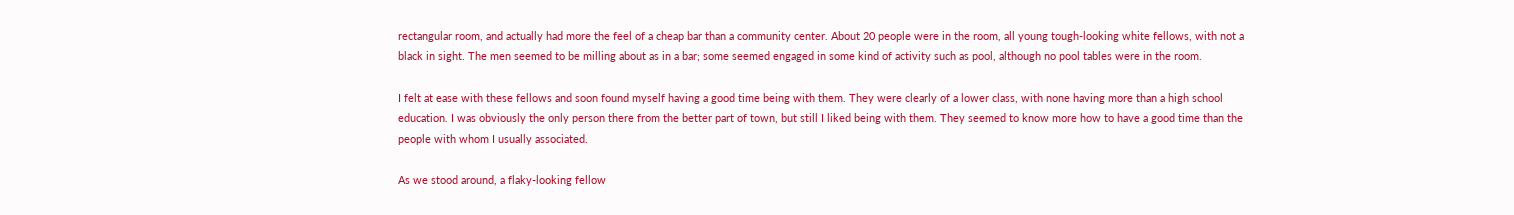rectangular room, and actually had more the feel of a cheap bar than a community center. About 20 people were in the room, all young tough-looking white fellows, with not a black in sight. The men seemed to be milling about as in a bar; some seemed engaged in some kind of activity such as pool, although no pool tables were in the room.

I felt at ease with these fellows and soon found myself having a good time being with them. They were clearly of a lower class, with none having more than a high school education. I was obviously the only person there from the better part of town, but still I liked being with them. They seemed to know more how to have a good time than the people with whom I usually associated.

As we stood around, a flaky-looking fellow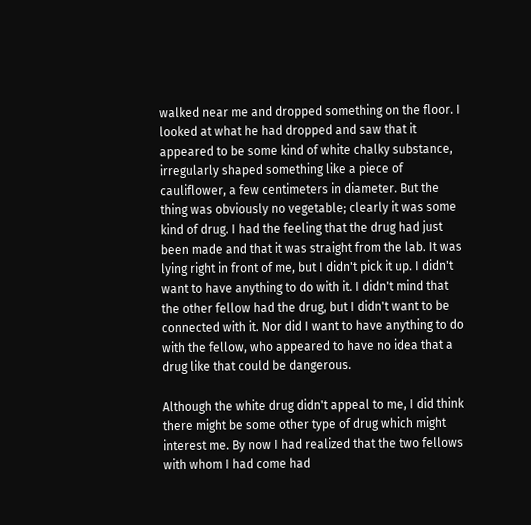walked near me and dropped something on the floor. I looked at what he had dropped and saw that it appeared to be some kind of white chalky substance, irregularly shaped something like a piece of cauliflower, a few centimeters in diameter. But the thing was obviously no vegetable; clearly it was some kind of drug. I had the feeling that the drug had just been made and that it was straight from the lab. It was lying right in front of me, but I didn't pick it up. I didn't want to have anything to do with it. I didn't mind that the other fellow had the drug, but I didn't want to be connected with it. Nor did I want to have anything to do with the fellow, who appeared to have no idea that a drug like that could be dangerous.

Although the white drug didn't appeal to me, I did think there might be some other type of drug which might interest me. By now I had realized that the two fellows with whom I had come had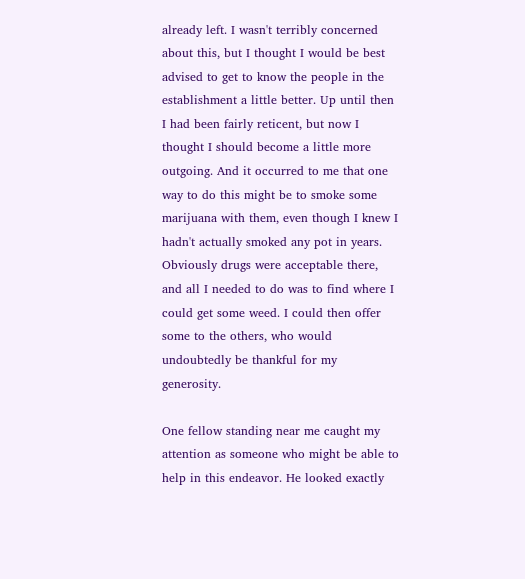already left. I wasn't terribly concerned about this, but I thought I would be best advised to get to know the people in the establishment a little better. Up until then I had been fairly reticent, but now I thought I should become a little more outgoing. And it occurred to me that one way to do this might be to smoke some marijuana with them, even though I knew I hadn't actually smoked any pot in years. Obviously drugs were acceptable there, and all I needed to do was to find where I could get some weed. I could then offer some to the others, who would undoubtedly be thankful for my generosity.

One fellow standing near me caught my attention as someone who might be able to help in this endeavor. He looked exactly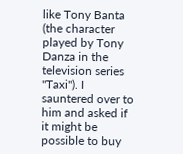like Tony Banta (the character played by Tony Danza in the television series "Taxi"). I sauntered over to him and asked if it might be possible to buy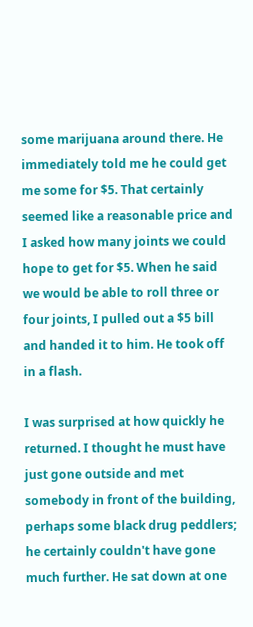some marijuana around there. He immediately told me he could get me some for $5. That certainly seemed like a reasonable price and I asked how many joints we could hope to get for $5. When he said we would be able to roll three or four joints, I pulled out a $5 bill and handed it to him. He took off in a flash.

I was surprised at how quickly he returned. I thought he must have just gone outside and met somebody in front of the building, perhaps some black drug peddlers; he certainly couldn't have gone much further. He sat down at one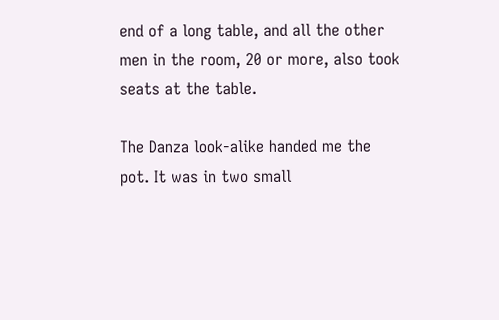end of a long table, and all the other men in the room, 20 or more, also took seats at the table.

The Danza look-alike handed me the pot. It was in two small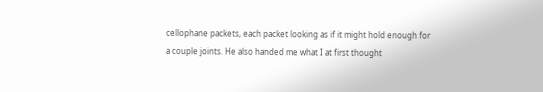cellophane packets, each packet looking as if it might hold enough for a couple joints. He also handed me what I at first thought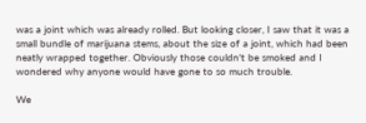was a joint which was already rolled. But looking closer, I saw that it was a small bundle of marijuana stems, about the size of a joint, which had been neatly wrapped together. Obviously those couldn't be smoked and I wondered why anyone would have gone to so much trouble.

We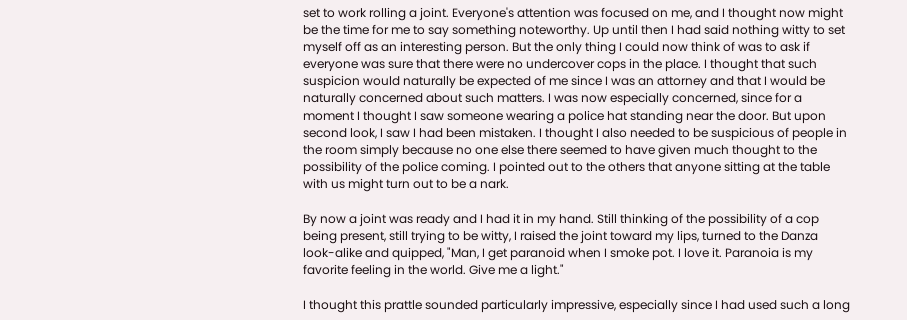set to work rolling a joint. Everyone's attention was focused on me, and I thought now might be the time for me to say something noteworthy. Up until then I had said nothing witty to set myself off as an interesting person. But the only thing I could now think of was to ask if everyone was sure that there were no undercover cops in the place. I thought that such suspicion would naturally be expected of me since I was an attorney and that I would be naturally concerned about such matters. I was now especially concerned, since for a moment I thought I saw someone wearing a police hat standing near the door. But upon second look, I saw I had been mistaken. I thought I also needed to be suspicious of people in the room simply because no one else there seemed to have given much thought to the possibility of the police coming. I pointed out to the others that anyone sitting at the table with us might turn out to be a nark.

By now a joint was ready and I had it in my hand. Still thinking of the possibility of a cop being present, still trying to be witty, I raised the joint toward my lips, turned to the Danza look-alike and quipped, "Man, I get paranoid when I smoke pot. I love it. Paranoia is my favorite feeling in the world. Give me a light."

I thought this prattle sounded particularly impressive, especially since I had used such a long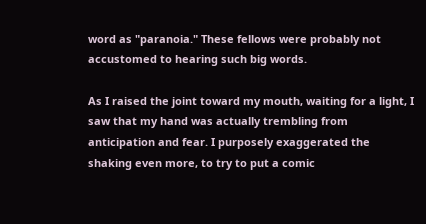word as "paranoia." These fellows were probably not accustomed to hearing such big words.

As I raised the joint toward my mouth, waiting for a light, I saw that my hand was actually trembling from anticipation and fear. I purposely exaggerated the shaking even more, to try to put a comic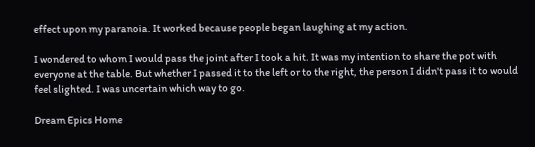effect upon my paranoia. It worked because people began laughing at my action.

I wondered to whom I would pass the joint after I took a hit. It was my intention to share the pot with everyone at the table. But whether I passed it to the left or to the right, the person I didn't pass it to would feel slighted. I was uncertain which way to go.

Dream Epics Home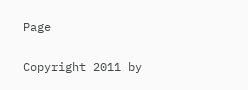Page

Copyright 2011 by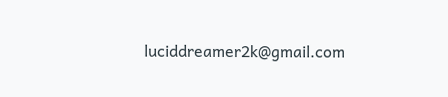luciddreamer2k@gmail.com